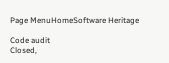Page MenuHomeSoftware Heritage

Code audit
Closed,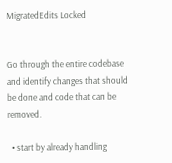MigratedEdits Locked


Go through the entire codebase and identify changes that should be done and code that can be removed.

  • start by already handling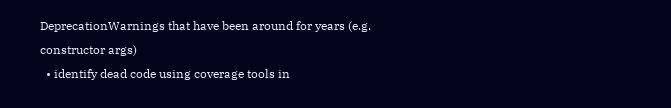DeprecationWarnings that have been around for years (e.g. constructor args)
  • identify dead code using coverage tools in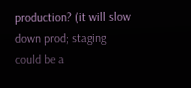production? (it will slow down prod; staging could be a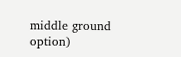middle ground option)